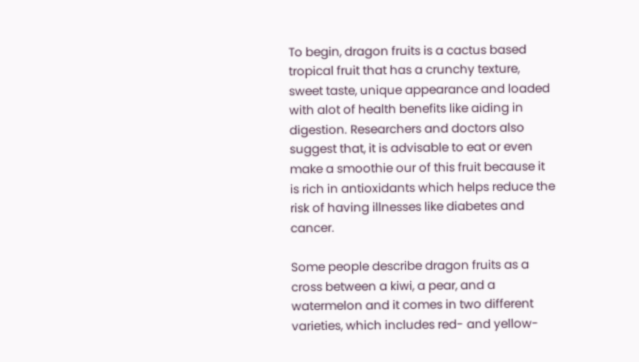To begin, dragon fruits is a cactus based tropical fruit that has a crunchy texture, sweet taste, unique appearance and loaded with alot of health benefits like aiding in digestion. Researchers and doctors also suggest that, it is advisable to eat or even make a smoothie our of this fruit because it is rich in antioxidants which helps reduce the risk of having illnesses like diabetes and cancer.

Some people describe dragon fruits as a cross between a kiwi, a pear, and a watermelon and it comes in two different varieties, which includes red- and yellow-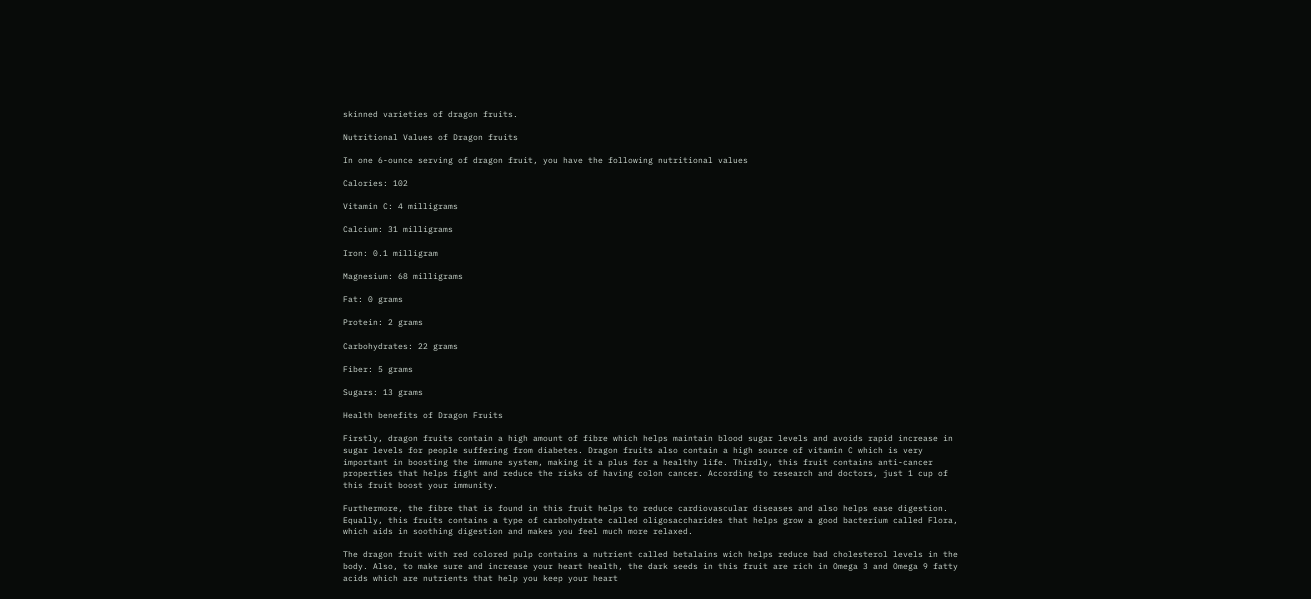skinned varieties of dragon fruits.

Nutritional Values of Dragon fruits

In one 6-ounce serving of dragon fruit, you have the following nutritional values

Calories: 102

Vitamin C: 4 milligrams

Calcium: 31 milligrams

Iron: 0.1 milligram

Magnesium: 68 milligrams

Fat: 0 grams

Protein: 2 grams

Carbohydrates: 22 grams

Fiber: 5 grams

Sugars: 13 grams

Health benefits of Dragon Fruits

Firstly, dragon fruits contain a high amount of fibre which helps maintain blood sugar levels and avoids rapid increase in sugar levels for people suffering from diabetes. Dragon fruits also contain a high source of vitamin C which is very important in boosting the immune system, making it a plus for a healthy life. Thirdly, this fruit contains anti-cancer properties that helps fight and reduce the risks of having colon cancer. According to research and doctors, just 1 cup of this fruit boost your immunity.

Furthermore, the fibre that is found in this fruit helps to reduce cardiovascular diseases and also helps ease digestion. Equally, this fruits contains a type of carbohydrate called oligosaccharides that helps grow a good bacterium called Flora, which aids in soothing digestion and makes you feel much more relaxed.

The dragon fruit with red colored pulp contains a nutrient called betalains wich helps reduce bad cholesterol levels in the body. Also, to make sure and increase your heart health, the dark seeds in this fruit are rich in Omega 3 and Omega 9 fatty acids which are nutrients that help you keep your heart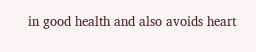in good health and also avoids heart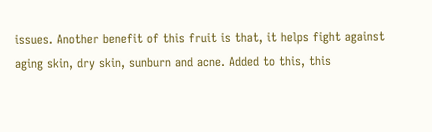issues. Another benefit of this fruit is that, it helps fight against aging skin, dry skin, sunburn and acne. Added to this, this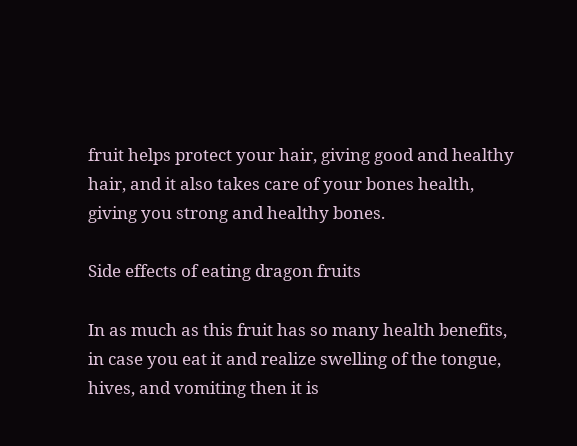fruit helps protect your hair, giving good and healthy hair, and it also takes care of your bones health, giving you strong and healthy bones.

Side effects of eating dragon fruits

In as much as this fruit has so many health benefits, in case you eat it and realize swelling of the tongue, hives, and vomiting then it is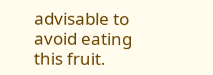advisable to avoid eating this fruit.